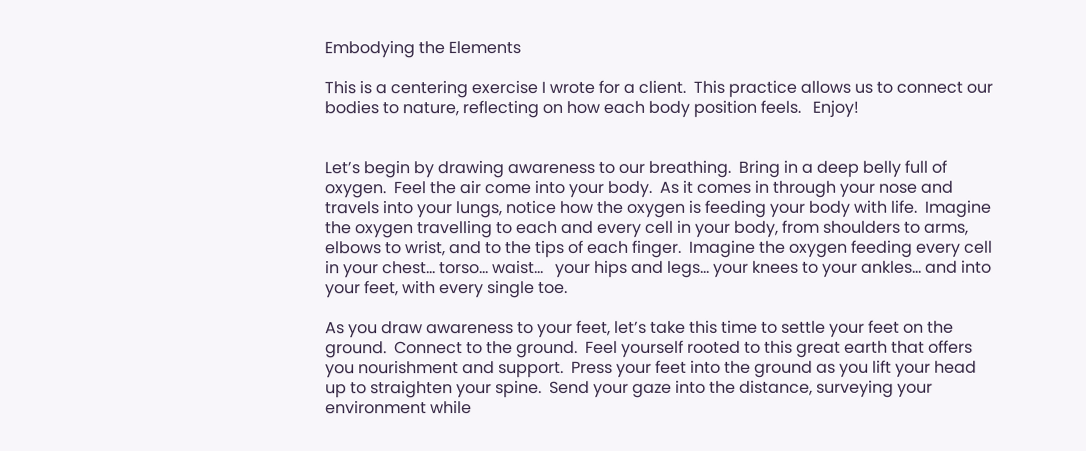Embodying the Elements

This is a centering exercise I wrote for a client.  This practice allows us to connect our bodies to nature, reflecting on how each body position feels.   Enjoy!


Let’s begin by drawing awareness to our breathing.  Bring in a deep belly full of oxygen.  Feel the air come into your body.  As it comes in through your nose and travels into your lungs, notice how the oxygen is feeding your body with life.  Imagine the oxygen travelling to each and every cell in your body, from shoulders to arms, elbows to wrist, and to the tips of each finger.  Imagine the oxygen feeding every cell in your chest… torso… waist…   your hips and legs… your knees to your ankles… and into your feet, with every single toe.

As you draw awareness to your feet, let’s take this time to settle your feet on the ground.  Connect to the ground.  Feel yourself rooted to this great earth that offers you nourishment and support.  Press your feet into the ground as you lift your head up to straighten your spine.  Send your gaze into the distance, surveying your environment while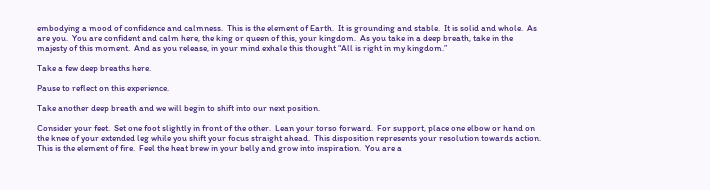embodying a mood of confidence and calmness.  This is the element of Earth.  It is grounding and stable.  It is solid and whole.  As are you.  You are confident and calm here, the king or queen of this, your kingdom.  As you take in a deep breath, take in the majesty of this moment.  And as you release, in your mind exhale this thought “All is right in my kingdom.”

Take a few deep breaths here.

Pause to reflect on this experience.

Take another deep breath and we will begin to shift into our next position.

Consider your feet.  Set one foot slightly in front of the other.  Lean your torso forward.  For support, place one elbow or hand on the knee of your extended leg while you shift your focus straight ahead.  This disposition represents your resolution towards action.  This is the element of fire.  Feel the heat brew in your belly and grow into inspiration.  You are a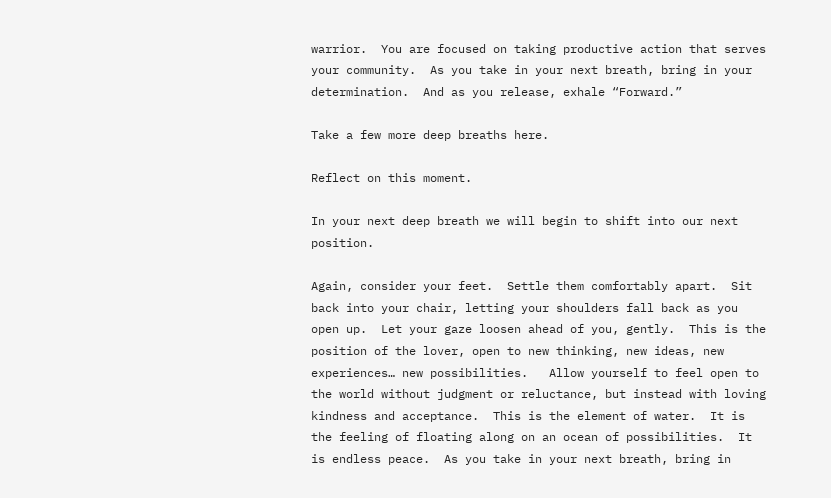warrior.  You are focused on taking productive action that serves your community.  As you take in your next breath, bring in your determination.  And as you release, exhale “Forward.”

Take a few more deep breaths here.

Reflect on this moment.

In your next deep breath we will begin to shift into our next position.

Again, consider your feet.  Settle them comfortably apart.  Sit back into your chair, letting your shoulders fall back as you open up.  Let your gaze loosen ahead of you, gently.  This is the position of the lover, open to new thinking, new ideas, new experiences… new possibilities.   Allow yourself to feel open to the world without judgment or reluctance, but instead with loving kindness and acceptance.  This is the element of water.  It is the feeling of floating along on an ocean of possibilities.  It is endless peace.  As you take in your next breath, bring in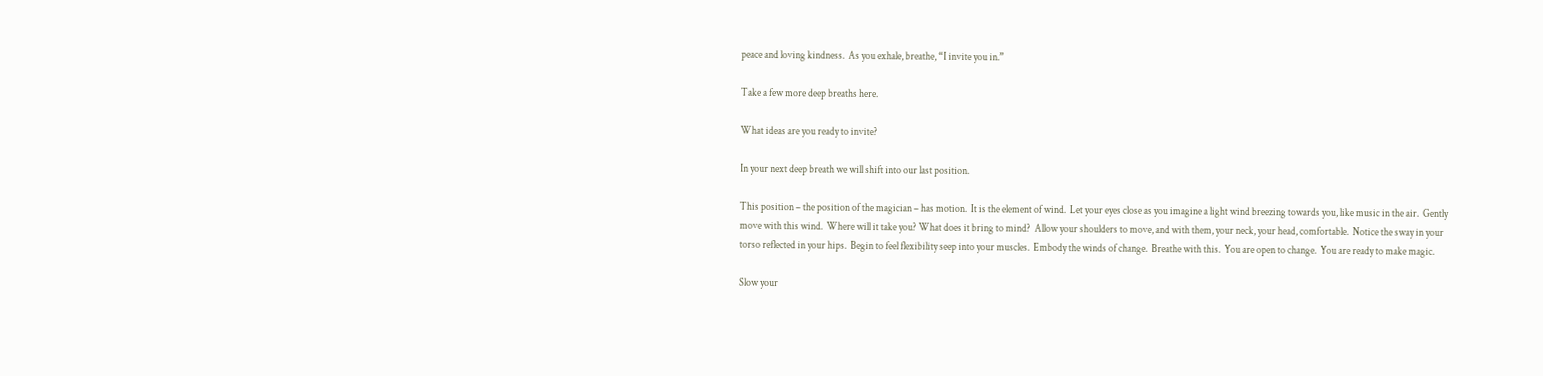peace and loving kindness.  As you exhale, breathe, “I invite you in.”

Take a few more deep breaths here.

What ideas are you ready to invite?

In your next deep breath we will shift into our last position.

This position – the position of the magician – has motion.  It is the element of wind.  Let your eyes close as you imagine a light wind breezing towards you, like music in the air.  Gently move with this wind.  Where will it take you? What does it bring to mind?  Allow your shoulders to move, and with them, your neck, your head, comfortable.  Notice the sway in your torso reflected in your hips.  Begin to feel flexibility seep into your muscles.  Embody the winds of change.  Breathe with this.  You are open to change.  You are ready to make magic.

Slow your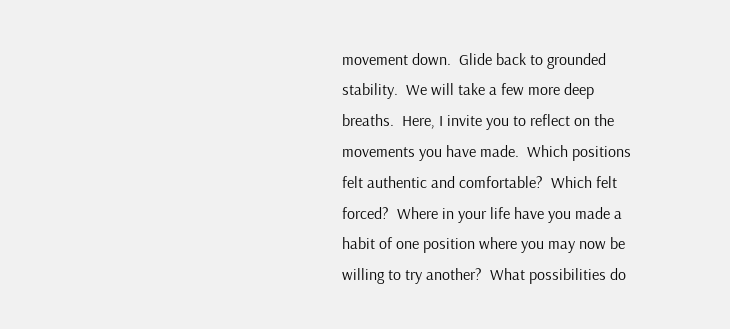movement down.  Glide back to grounded stability.  We will take a few more deep breaths.  Here, I invite you to reflect on the movements you have made.  Which positions felt authentic and comfortable?  Which felt forced?  Where in your life have you made a habit of one position where you may now be willing to try another?  What possibilities do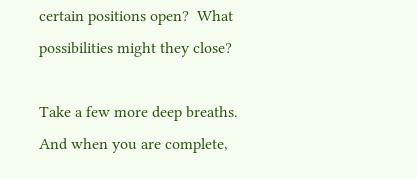certain positions open?  What possibilities might they close?

Take a few more deep breaths.  And when you are complete,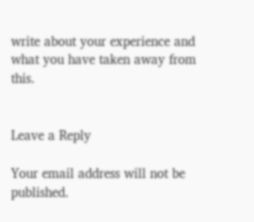write about your experience and what you have taken away from this.


Leave a Reply

Your email address will not be published.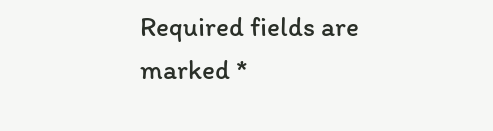Required fields are marked *